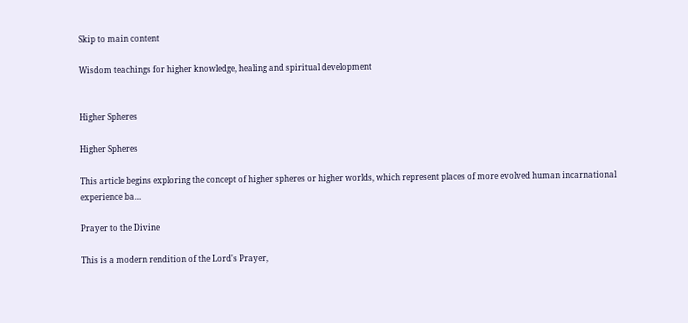Skip to main content

Wisdom teachings for higher knowledge, healing and spiritual development


Higher Spheres

Higher Spheres

This article begins exploring the concept of higher spheres or higher worlds, which represent places of more evolved human incarnational experience ba…

Prayer to the Divine

This is a modern rendition of the Lord's Prayer,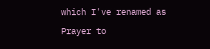which I've renamed as Prayer to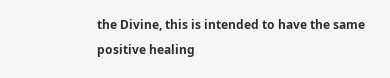the Divine, this is intended to have the same positive healing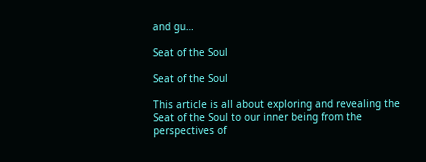and gu…

Seat of the Soul

Seat of the Soul

This article is all about exploring and revealing the Seat of the Soul to our inner being from the perspectives of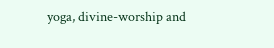yoga, divine-worship and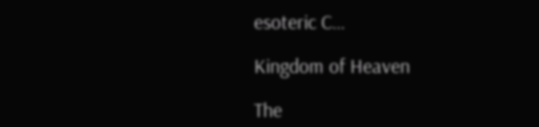esoteric C…

Kingdom of Heaven

The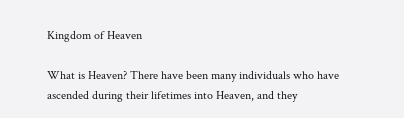Kingdom of Heaven

What is Heaven? There have been many individuals who have ascended during their lifetimes into Heaven, and they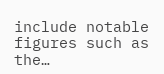include notable figures such as the…